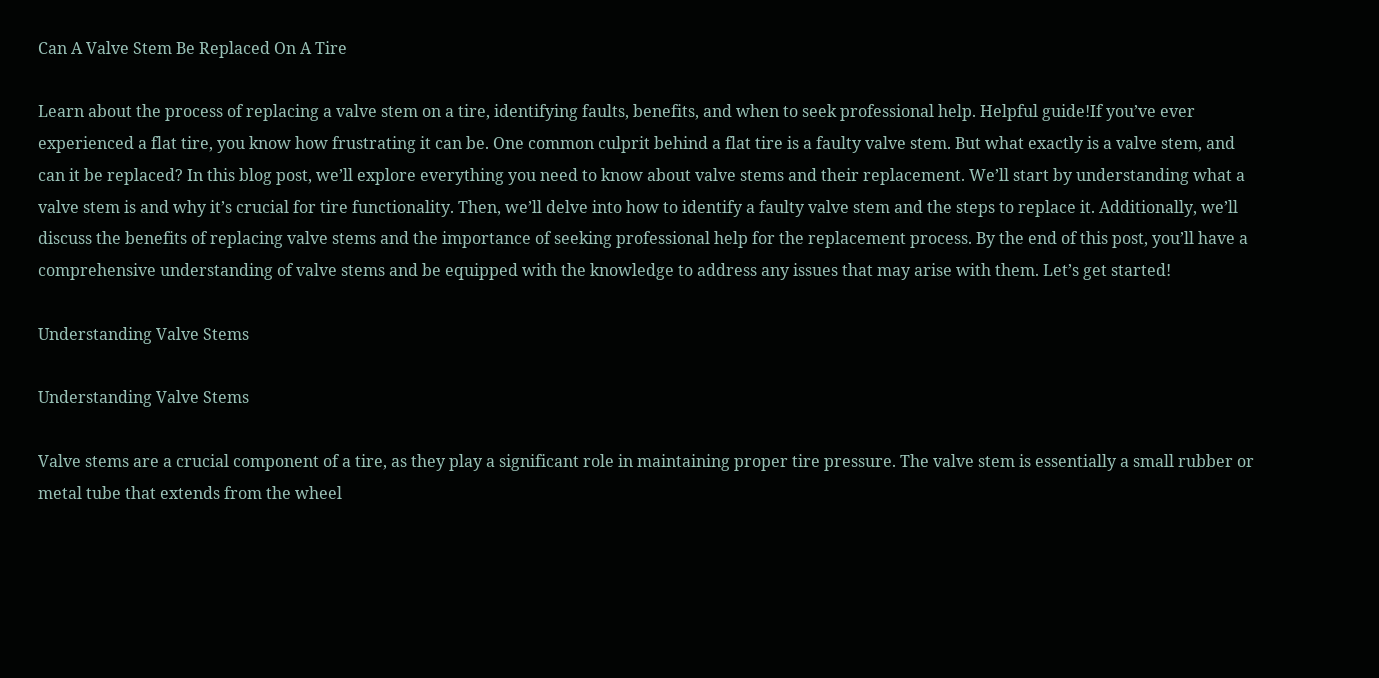Can A Valve Stem Be Replaced On A Tire

Learn about the process of replacing a valve stem on a tire, identifying faults, benefits, and when to seek professional help. Helpful guide!If you’ve ever experienced a flat tire, you know how frustrating it can be. One common culprit behind a flat tire is a faulty valve stem. But what exactly is a valve stem, and can it be replaced? In this blog post, we’ll explore everything you need to know about valve stems and their replacement. We’ll start by understanding what a valve stem is and why it’s crucial for tire functionality. Then, we’ll delve into how to identify a faulty valve stem and the steps to replace it. Additionally, we’ll discuss the benefits of replacing valve stems and the importance of seeking professional help for the replacement process. By the end of this post, you’ll have a comprehensive understanding of valve stems and be equipped with the knowledge to address any issues that may arise with them. Let’s get started!

Understanding Valve Stems

Understanding Valve Stems

Valve stems are a crucial component of a tire, as they play a significant role in maintaining proper tire pressure. The valve stem is essentially a small rubber or metal tube that extends from the wheel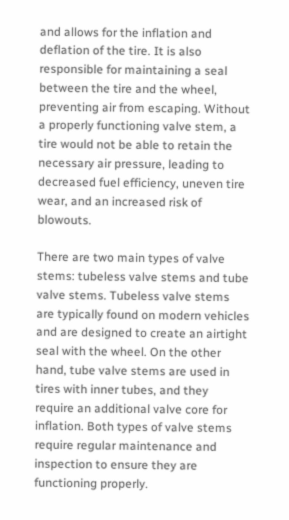and allows for the inflation and deflation of the tire. It is also responsible for maintaining a seal between the tire and the wheel, preventing air from escaping. Without a properly functioning valve stem, a tire would not be able to retain the necessary air pressure, leading to decreased fuel efficiency, uneven tire wear, and an increased risk of blowouts.

There are two main types of valve stems: tubeless valve stems and tube valve stems. Tubeless valve stems are typically found on modern vehicles and are designed to create an airtight seal with the wheel. On the other hand, tube valve stems are used in tires with inner tubes, and they require an additional valve core for inflation. Both types of valve stems require regular maintenance and inspection to ensure they are functioning properly.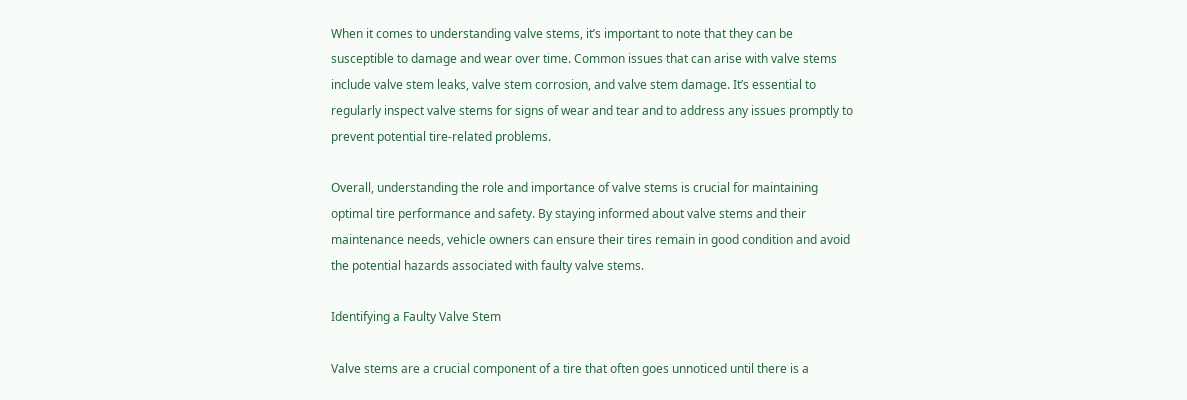When it comes to understanding valve stems, it’s important to note that they can be susceptible to damage and wear over time. Common issues that can arise with valve stems include valve stem leaks, valve stem corrosion, and valve stem damage. It’s essential to regularly inspect valve stems for signs of wear and tear and to address any issues promptly to prevent potential tire-related problems.

Overall, understanding the role and importance of valve stems is crucial for maintaining optimal tire performance and safety. By staying informed about valve stems and their maintenance needs, vehicle owners can ensure their tires remain in good condition and avoid the potential hazards associated with faulty valve stems.

Identifying a Faulty Valve Stem

Valve stems are a crucial component of a tire that often goes unnoticed until there is a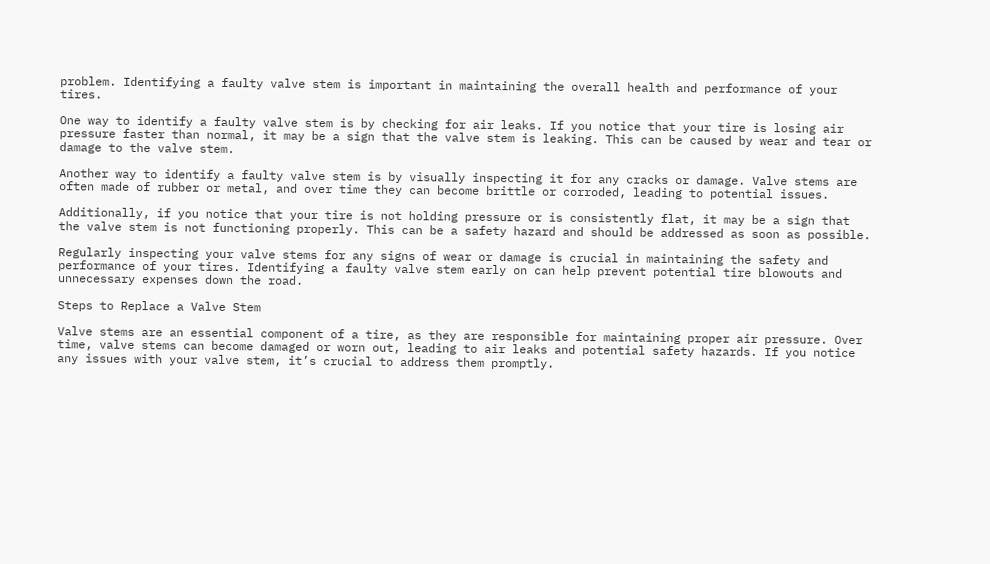problem. Identifying a faulty valve stem is important in maintaining the overall health and performance of your tires.

One way to identify a faulty valve stem is by checking for air leaks. If you notice that your tire is losing air pressure faster than normal, it may be a sign that the valve stem is leaking. This can be caused by wear and tear or damage to the valve stem.

Another way to identify a faulty valve stem is by visually inspecting it for any cracks or damage. Valve stems are often made of rubber or metal, and over time they can become brittle or corroded, leading to potential issues.

Additionally, if you notice that your tire is not holding pressure or is consistently flat, it may be a sign that the valve stem is not functioning properly. This can be a safety hazard and should be addressed as soon as possible.

Regularly inspecting your valve stems for any signs of wear or damage is crucial in maintaining the safety and performance of your tires. Identifying a faulty valve stem early on can help prevent potential tire blowouts and unnecessary expenses down the road.

Steps to Replace a Valve Stem

Valve stems are an essential component of a tire, as they are responsible for maintaining proper air pressure. Over time, valve stems can become damaged or worn out, leading to air leaks and potential safety hazards. If you notice any issues with your valve stem, it’s crucial to address them promptly.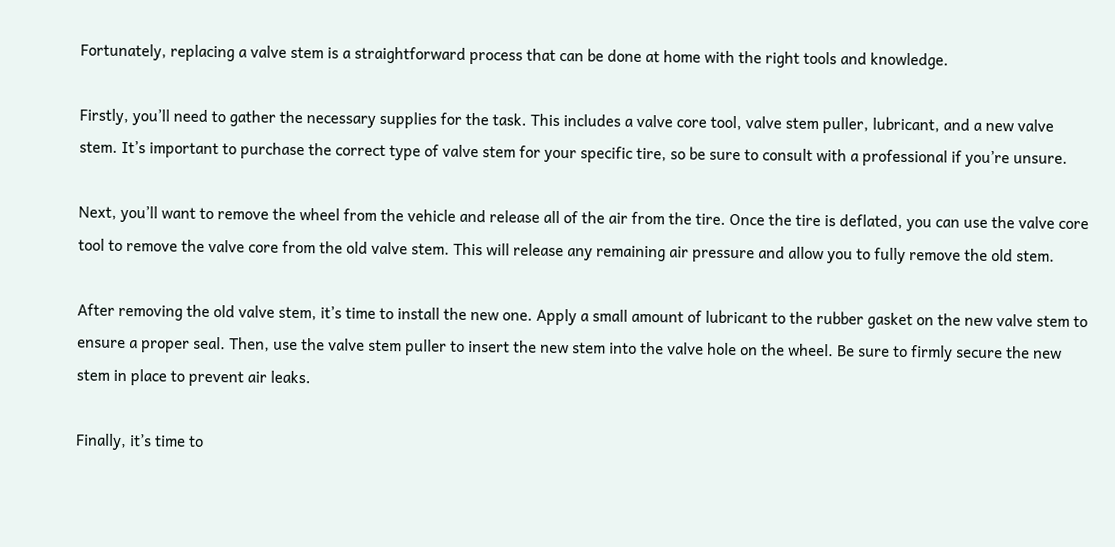Fortunately, replacing a valve stem is a straightforward process that can be done at home with the right tools and knowledge.

Firstly, you’ll need to gather the necessary supplies for the task. This includes a valve core tool, valve stem puller, lubricant, and a new valve stem. It’s important to purchase the correct type of valve stem for your specific tire, so be sure to consult with a professional if you’re unsure.

Next, you’ll want to remove the wheel from the vehicle and release all of the air from the tire. Once the tire is deflated, you can use the valve core tool to remove the valve core from the old valve stem. This will release any remaining air pressure and allow you to fully remove the old stem.

After removing the old valve stem, it’s time to install the new one. Apply a small amount of lubricant to the rubber gasket on the new valve stem to ensure a proper seal. Then, use the valve stem puller to insert the new stem into the valve hole on the wheel. Be sure to firmly secure the new stem in place to prevent air leaks.

Finally, it’s time to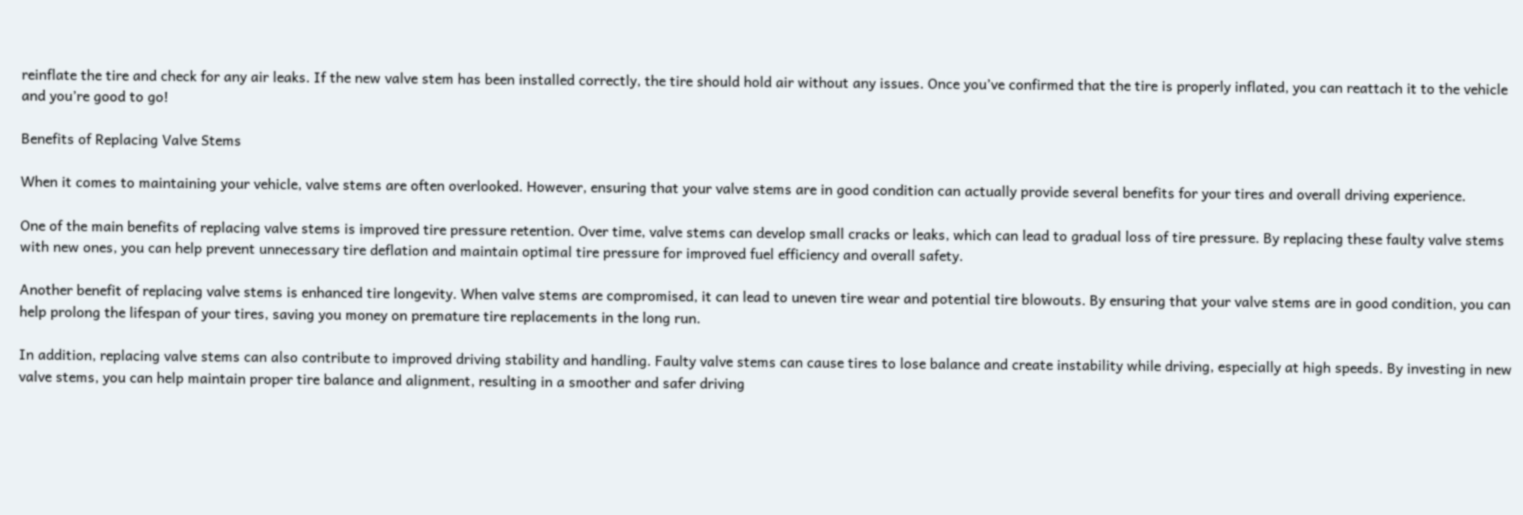reinflate the tire and check for any air leaks. If the new valve stem has been installed correctly, the tire should hold air without any issues. Once you’ve confirmed that the tire is properly inflated, you can reattach it to the vehicle and you’re good to go!

Benefits of Replacing Valve Stems

When it comes to maintaining your vehicle, valve stems are often overlooked. However, ensuring that your valve stems are in good condition can actually provide several benefits for your tires and overall driving experience.

One of the main benefits of replacing valve stems is improved tire pressure retention. Over time, valve stems can develop small cracks or leaks, which can lead to gradual loss of tire pressure. By replacing these faulty valve stems with new ones, you can help prevent unnecessary tire deflation and maintain optimal tire pressure for improved fuel efficiency and overall safety.

Another benefit of replacing valve stems is enhanced tire longevity. When valve stems are compromised, it can lead to uneven tire wear and potential tire blowouts. By ensuring that your valve stems are in good condition, you can help prolong the lifespan of your tires, saving you money on premature tire replacements in the long run.

In addition, replacing valve stems can also contribute to improved driving stability and handling. Faulty valve stems can cause tires to lose balance and create instability while driving, especially at high speeds. By investing in new valve stems, you can help maintain proper tire balance and alignment, resulting in a smoother and safer driving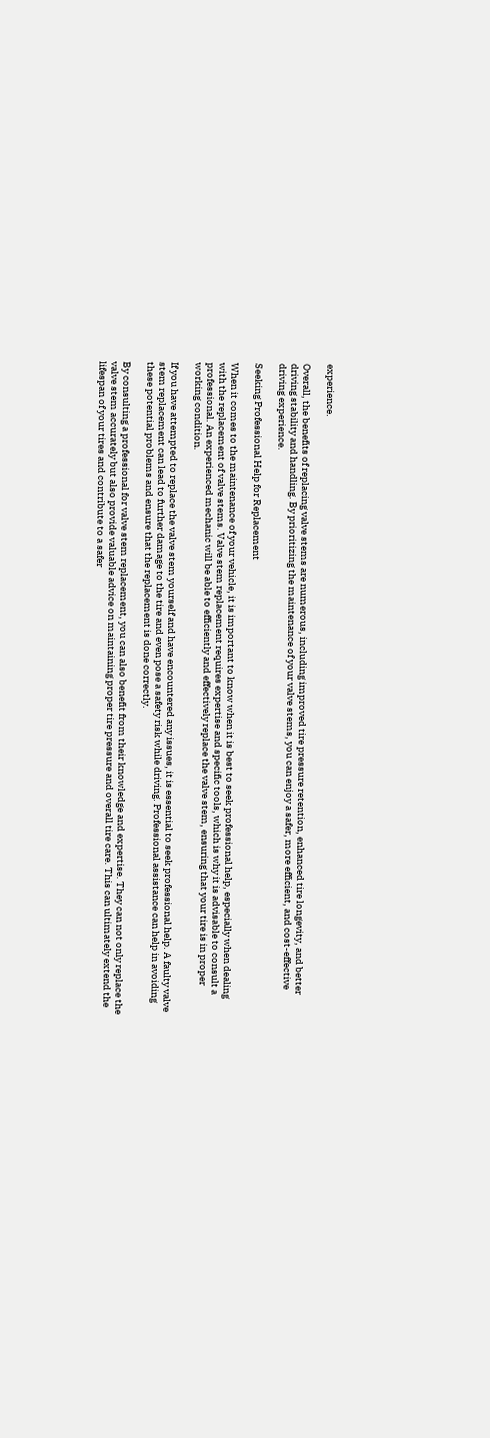experience.

Overall, the benefits of replacing valve stems are numerous, including improved tire pressure retention, enhanced tire longevity, and better driving stability and handling. By prioritizing the maintenance of your valve stems, you can enjoy a safer, more efficient, and cost-effective driving experience.

Seeking Professional Help for Replacement

When it comes to the maintenance of your vehicle, it is important to know when it is best to seek professional help, especially when dealing with the replacement of valve stems. Valve stem replacement requires expertise and specific tools, which is why it is advisable to consult a professional. An experienced mechanic will be able to efficiently and effectively replace the valve stem, ensuring that your tire is in proper working condition.

If you have attempted to replace the valve stem yourself and have encountered any issues, it is essential to seek professional help. A faulty valve stem replacement can lead to further damage to the tire and even pose a safety risk while driving. Professional assistance can help in avoiding these potential problems and ensure that the replacement is done correctly.

By consulting a professional for valve stem replacement, you can also benefit from their knowledge and expertise. They can not only replace the valve stem accurately but also provide valuable advice on maintaining proper tire pressure and overall tire care. This can ultimately extend the lifespan of your tires and contribute to a safer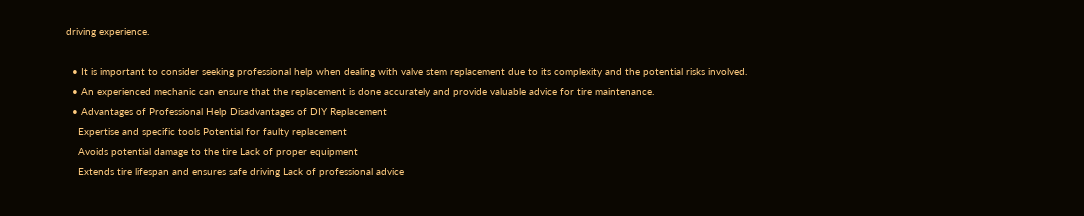driving experience.

  • It is important to consider seeking professional help when dealing with valve stem replacement due to its complexity and the potential risks involved.
  • An experienced mechanic can ensure that the replacement is done accurately and provide valuable advice for tire maintenance.
  • Advantages of Professional Help Disadvantages of DIY Replacement
    Expertise and specific tools Potential for faulty replacement
    Avoids potential damage to the tire Lack of proper equipment
    Extends tire lifespan and ensures safe driving Lack of professional advice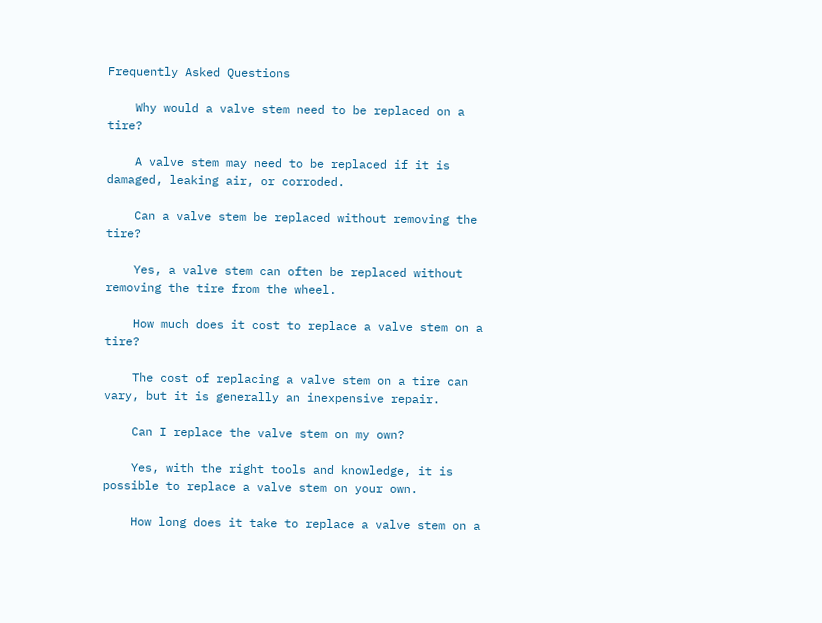Frequently Asked Questions

    Why would a valve stem need to be replaced on a tire?

    A valve stem may need to be replaced if it is damaged, leaking air, or corroded.

    Can a valve stem be replaced without removing the tire?

    Yes, a valve stem can often be replaced without removing the tire from the wheel.

    How much does it cost to replace a valve stem on a tire?

    The cost of replacing a valve stem on a tire can vary, but it is generally an inexpensive repair.

    Can I replace the valve stem on my own?

    Yes, with the right tools and knowledge, it is possible to replace a valve stem on your own.

    How long does it take to replace a valve stem on a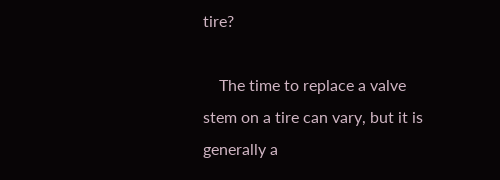tire?

    The time to replace a valve stem on a tire can vary, but it is generally a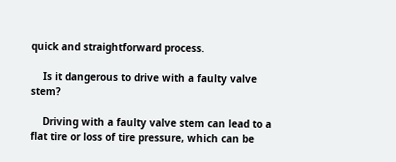quick and straightforward process.

    Is it dangerous to drive with a faulty valve stem?

    Driving with a faulty valve stem can lead to a flat tire or loss of tire pressure, which can be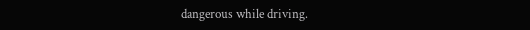dangerous while driving.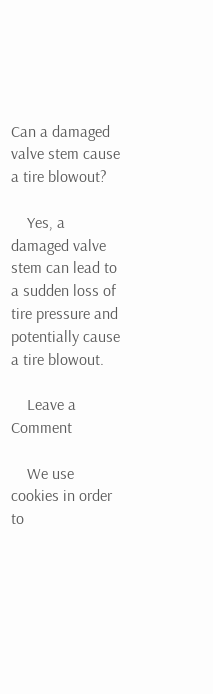Can a damaged valve stem cause a tire blowout?

    Yes, a damaged valve stem can lead to a sudden loss of tire pressure and potentially cause a tire blowout.

    Leave a Comment

    We use cookies in order to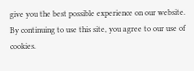give you the best possible experience on our website. By continuing to use this site, you agree to our use of cookies.